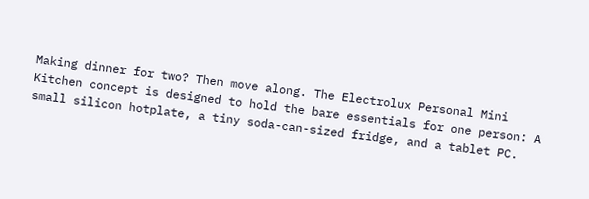Making dinner for two? Then move along. The Electrolux Personal Mini Kitchen concept is designed to hold the bare essentials for one person: A small silicon hotplate, a tiny soda-can-sized fridge, and a tablet PC.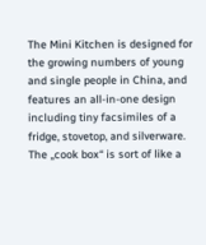The Mini Kitchen is designed for the growing numbers of young and single people in China, and features an all-in-one design including tiny facsimiles of a fridge, stovetop, and silverware. The „cook box“ is sort of like a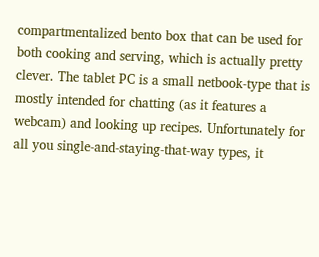compartmentalized bento box that can be used for both cooking and serving, which is actually pretty clever. The tablet PC is a small netbook-type that is mostly intended for chatting (as it features a webcam) and looking up recipes. Unfortunately for all you single-and-staying-that-way types, it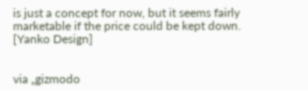is just a concept for now, but it seems fairly marketable if the price could be kept down. [Yanko Design]


via „gizmodo